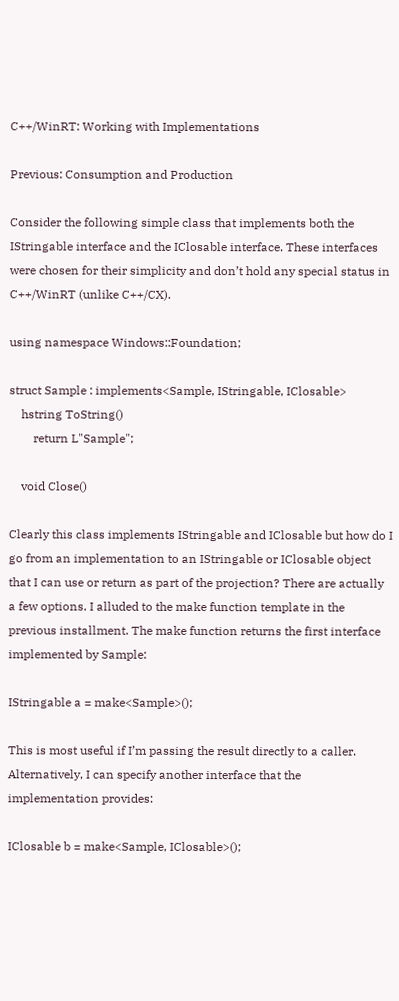C++/WinRT: Working with Implementations

Previous: Consumption and Production

Consider the following simple class that implements both the IStringable interface and the IClosable interface. These interfaces were chosen for their simplicity and don’t hold any special status in C++/WinRT (unlike C++/CX).

using namespace Windows::Foundation;

struct Sample : implements<Sample, IStringable, IClosable>
    hstring ToString()
        return L"Sample";

    void Close()

Clearly this class implements IStringable and IClosable but how do I go from an implementation to an IStringable or IClosable object that I can use or return as part of the projection? There are actually a few options. I alluded to the make function template in the previous installment. The make function returns the first interface implemented by Sample:

IStringable a = make<Sample>();

This is most useful if I’m passing the result directly to a caller. Alternatively, I can specify another interface that the implementation provides:

IClosable b = make<Sample, IClosable>();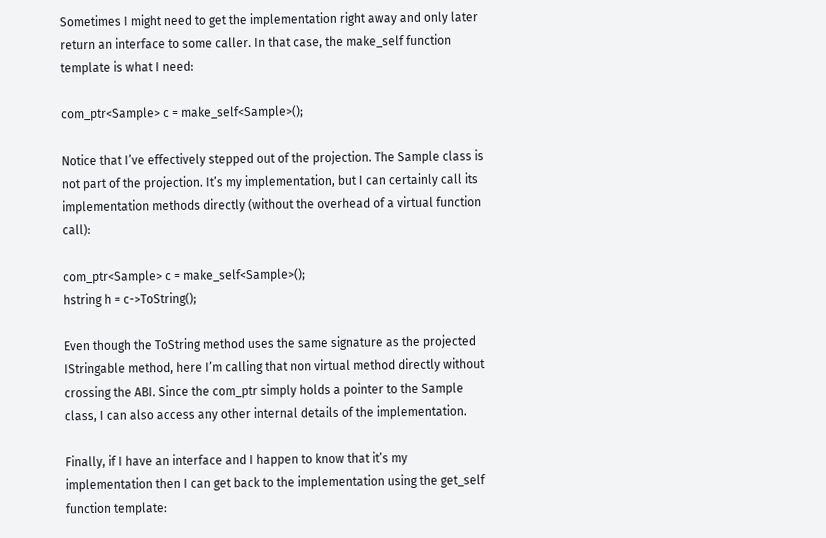Sometimes I might need to get the implementation right away and only later return an interface to some caller. In that case, the make_self function template is what I need:

com_ptr<Sample> c = make_self<Sample>();

Notice that I’ve effectively stepped out of the projection. The Sample class is not part of the projection. It’s my implementation, but I can certainly call its implementation methods directly (without the overhead of a virtual function call):

com_ptr<Sample> c = make_self<Sample>();
hstring h = c->ToString();

Even though the ToString method uses the same signature as the projected IStringable method, here I’m calling that non virtual method directly without crossing the ABI. Since the com_ptr simply holds a pointer to the Sample class, I can also access any other internal details of the implementation.

Finally, if I have an interface and I happen to know that it’s my implementation then I can get back to the implementation using the get_self function template: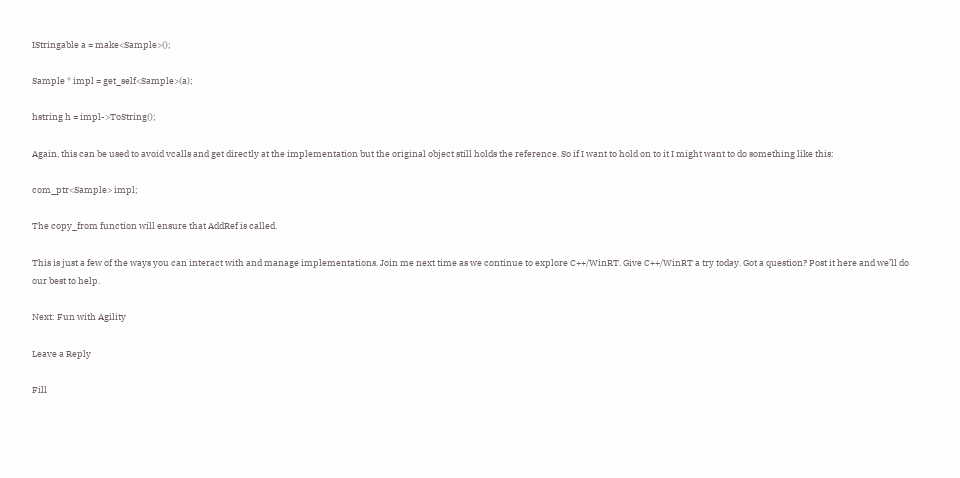IStringable a = make<Sample>();

Sample * impl = get_self<Sample>(a);

hstring h = impl->ToString();

Again, this can be used to avoid vcalls and get directly at the implementation but the original object still holds the reference. So if I want to hold on to it I might want to do something like this:

com_ptr<Sample> impl;

The copy_from function will ensure that AddRef is called.

This is just a few of the ways you can interact with and manage implementations. Join me next time as we continue to explore C++/WinRT. Give C++/WinRT a try today. Got a question? Post it here and we’ll do our best to help.

Next: Fun with Agility

Leave a Reply

Fill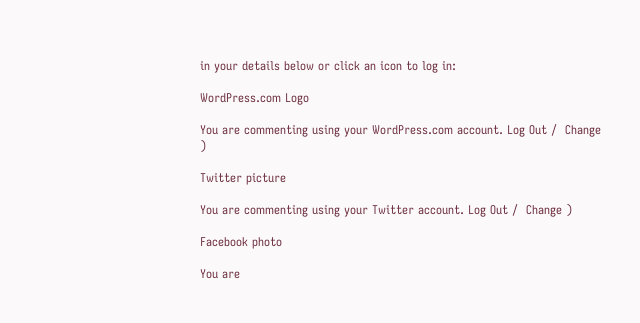in your details below or click an icon to log in:

WordPress.com Logo

You are commenting using your WordPress.com account. Log Out /  Change )

Twitter picture

You are commenting using your Twitter account. Log Out /  Change )

Facebook photo

You are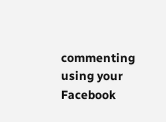commenting using your Facebook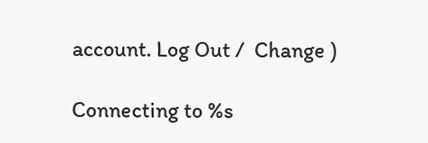account. Log Out /  Change )

Connecting to %s